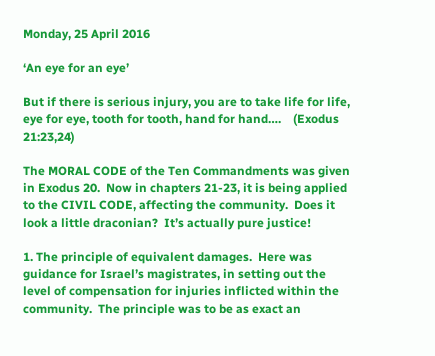Monday, 25 April 2016

‘An eye for an eye’

But if there is serious injury, you are to take life for life, eye for eye, tooth for tooth, hand for hand….    (Exodus 21:23,24)

The MORAL CODE of the Ten Commandments was given in Exodus 20.  Now in chapters 21-23, it is being applied to the CIVIL CODE, affecting the community.  Does it look a little draconian?  It’s actually pure justice!

1. The principle of equivalent damages.  Here was guidance for Israel’s magistrates, in setting out the level of compensation for injuries inflicted within the community.  The principle was to be as exact an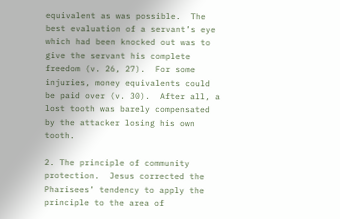equivalent as was possible.  The best evaluation of a servant’s eye which had been knocked out was to give the servant his complete freedom (v. 26, 27).  For some injuries, money equivalents could be paid over (v. 30).  After all, a lost tooth was barely compensated by the attacker losing his own tooth.

2. The principle of community protection.  Jesus corrected the Pharisees’ tendency to apply the principle to the area of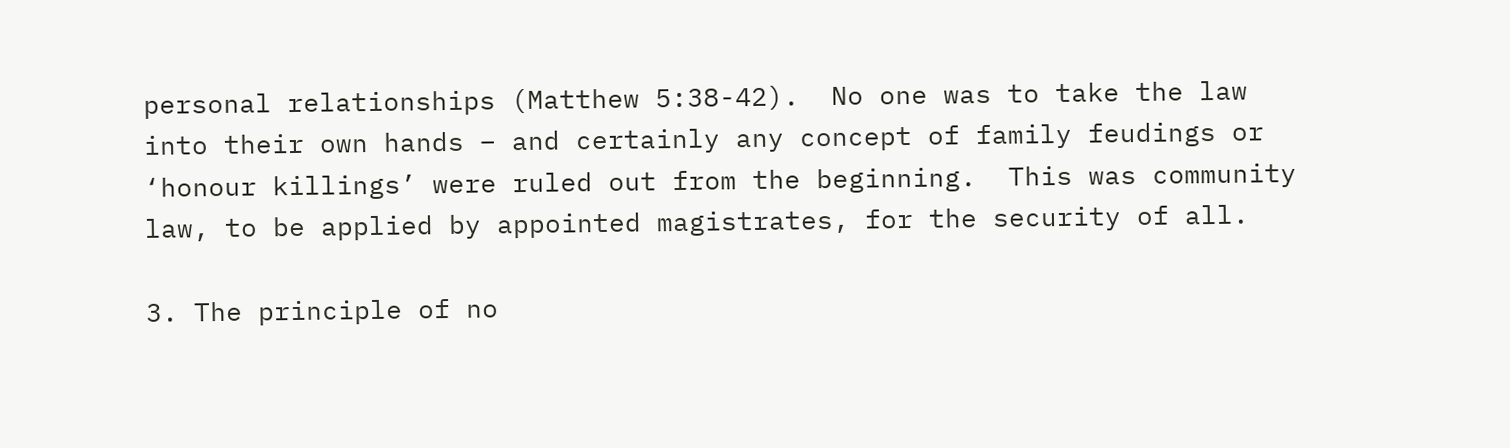personal relationships (Matthew 5:38-42).  No one was to take the law into their own hands – and certainly any concept of family feudings or ‘honour killings’ were ruled out from the beginning.  This was community law, to be applied by appointed magistrates, for the security of all.

3. The principle of no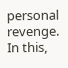personal revenge.  In this,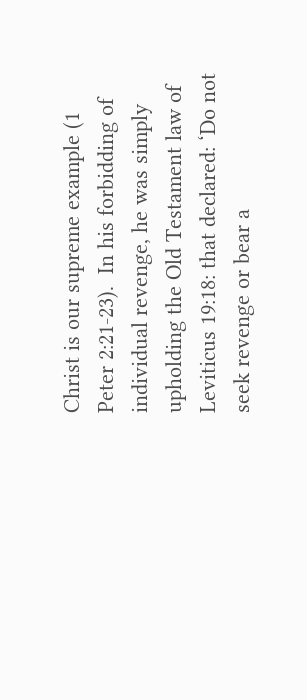Christ is our supreme example (1 Peter 2:21-23).  In his forbidding of individual revenge, he was simply upholding the Old Testament law of Leviticus 19:18: that declared: ‘Do not seek revenge or bear a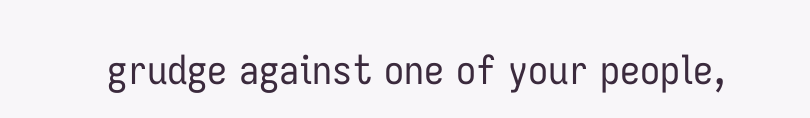grudge against one of your people,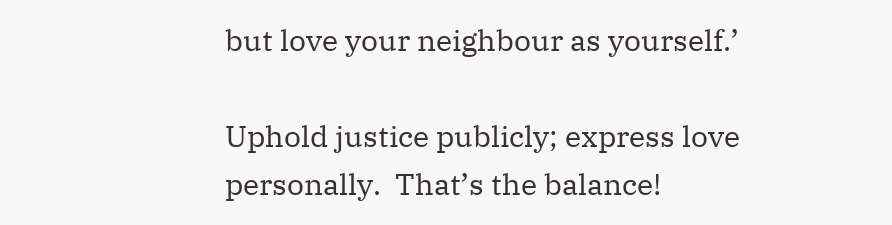but love your neighbour as yourself.’

Uphold justice publicly; express love personally.  That’s the balance!